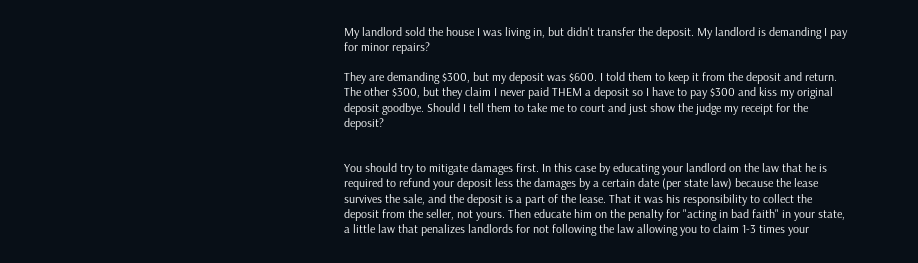My landlord sold the house I was living in, but didn't transfer the deposit. My landlord is demanding I pay for minor repairs?

They are demanding $300, but my deposit was $600. I told them to keep it from the deposit and return. The other $300, but they claim I never paid THEM a deposit so I have to pay $300 and kiss my original deposit goodbye. Should I tell them to take me to court and just show the judge my receipt for the deposit?


You should try to mitigate damages first. In this case by educating your landlord on the law that he is required to refund your deposit less the damages by a certain date (per state law) because the lease survives the sale, and the deposit is a part of the lease. That it was his responsibility to collect the deposit from the seller, not yours. Then educate him on the penalty for "acting in bad faith" in your state, a little law that penalizes landlords for not following the law allowing you to claim 1-3 times your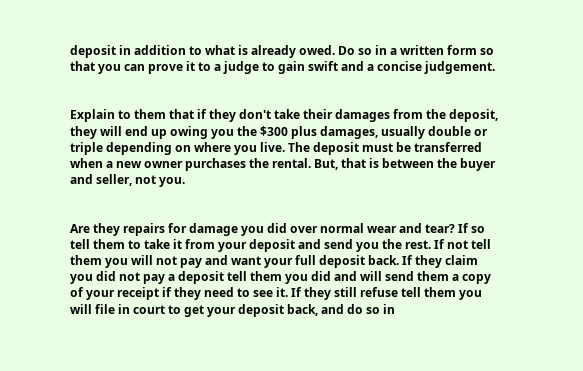deposit in addition to what is already owed. Do so in a written form so that you can prove it to a judge to gain swift and a concise judgement.


Explain to them that if they don't take their damages from the deposit, they will end up owing you the $300 plus damages, usually double or triple depending on where you live. The deposit must be transferred when a new owner purchases the rental. But, that is between the buyer and seller, not you.


Are they repairs for damage you did over normal wear and tear? If so tell them to take it from your deposit and send you the rest. If not tell them you will not pay and want your full deposit back. If they claim you did not pay a deposit tell them you did and will send them a copy of your receipt if they need to see it. If they still refuse tell them you will file in court to get your deposit back, and do so in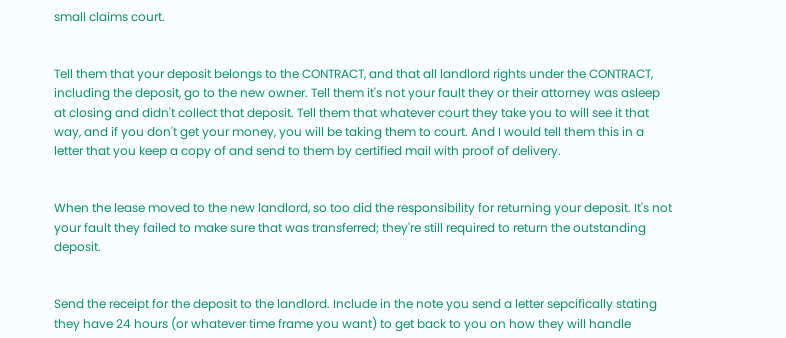small claims court.


Tell them that your deposit belongs to the CONTRACT, and that all landlord rights under the CONTRACT, including the deposit, go to the new owner. Tell them it's not your fault they or their attorney was asleep at closing and didn't collect that deposit. Tell them that whatever court they take you to will see it that way, and if you don't get your money, you will be taking them to court. And I would tell them this in a letter that you keep a copy of and send to them by certified mail with proof of delivery.


When the lease moved to the new landlord, so too did the responsibility for returning your deposit. It's not your fault they failed to make sure that was transferred; they're still required to return the outstanding deposit.


Send the receipt for the deposit to the landlord. Include in the note you send a letter sepcifically stating they have 24 hours (or whatever time frame you want) to get back to you on how they will handle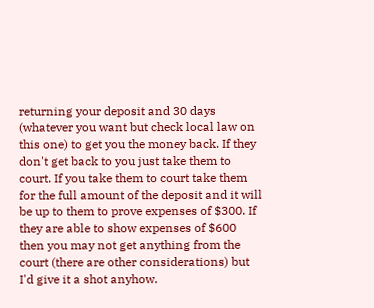returning your deposit and 30 days (whatever you want but check local law on this one) to get you the money back. If they don't get back to you just take them to court. If you take them to court take them for the full amount of the deposit and it will be up to them to prove expenses of $300. If they are able to show expenses of $600 then you may not get anything from the court (there are other considerations) but I'd give it a shot anyhow.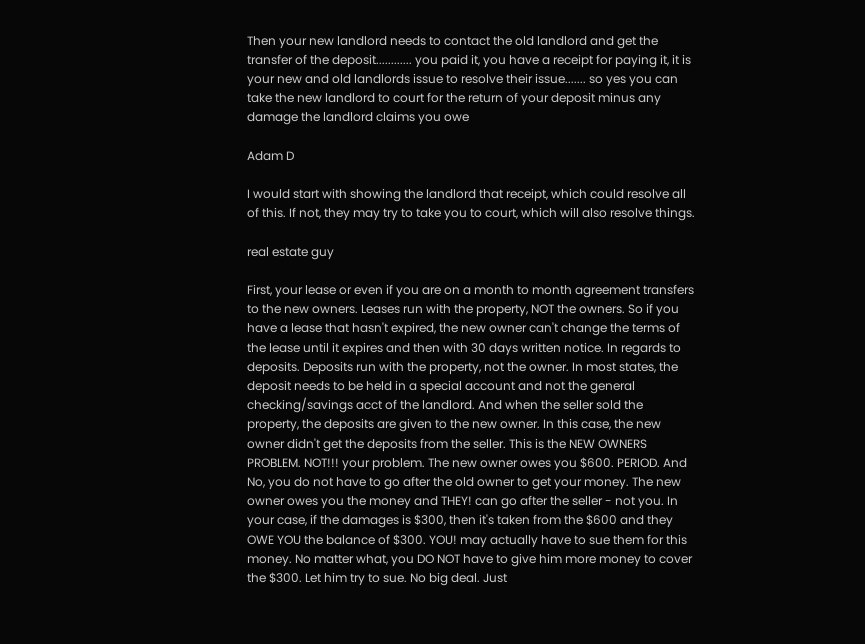Then your new landlord needs to contact the old landlord and get the transfer of the deposit............ you paid it, you have a receipt for paying it, it is your new and old landlords issue to resolve their issue....... so yes you can take the new landlord to court for the return of your deposit minus any damage the landlord claims you owe

Adam D

I would start with showing the landlord that receipt, which could resolve all of this. If not, they may try to take you to court, which will also resolve things.

real estate guy

First, your lease or even if you are on a month to month agreement transfers to the new owners. Leases run with the property, NOT the owners. So if you have a lease that hasn't expired, the new owner can't change the terms of the lease until it expires and then with 30 days written notice. In regards to deposits. Deposits run with the property, not the owner. In most states, the deposit needs to be held in a special account and not the general checking/savings acct of the landlord. And when the seller sold the property, the deposits are given to the new owner. In this case, the new owner didn't get the deposits from the seller. This is the NEW OWNERS PROBLEM. NOT!!! your problem. The new owner owes you $600. PERIOD. And No, you do not have to go after the old owner to get your money. The new owner owes you the money and THEY! can go after the seller - not you. In your case, if the damages is $300, then it's taken from the $600 and they OWE YOU the balance of $300. YOU! may actually have to sue them for this money. No matter what, you DO NOT have to give him more money to cover the $300. Let him try to sue. No big deal. Just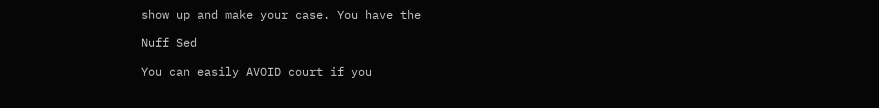show up and make your case. You have the

Nuff Sed

You can easily AVOID court if you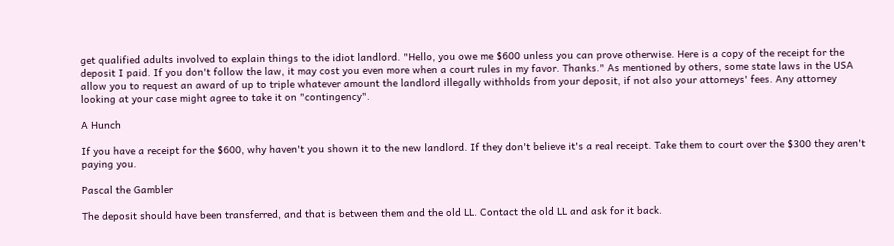get qualified adults involved to explain things to the idiot landlord. "Hello, you owe me $600 unless you can prove otherwise. Here is a copy of the receipt for the deposit I paid. If you don't follow the law, it may cost you even more when a court rules in my favor. Thanks." As mentioned by others, some state laws in the USA allow you to request an award of up to triple whatever amount the landlord illegally withholds from your deposit, if not also your attorneys' fees. Any attorney looking at your case might agree to take it on "contingency".

A Hunch

If you have a receipt for the $600, why haven't you shown it to the new landlord. If they don't believe it's a real receipt. Take them to court over the $300 they aren't paying you.

Pascal the Gambler

The deposit should have been transferred, and that is between them and the old LL. Contact the old LL and ask for it back.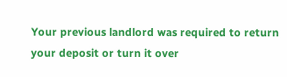Your previous landlord was required to return your deposit or turn it over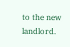to the new landlord.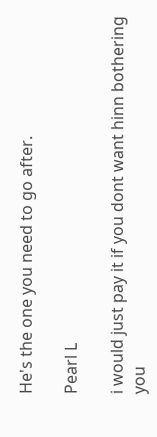He's the one you need to go after.

Pearl L

i would just pay it if you dont want hinn bothering you